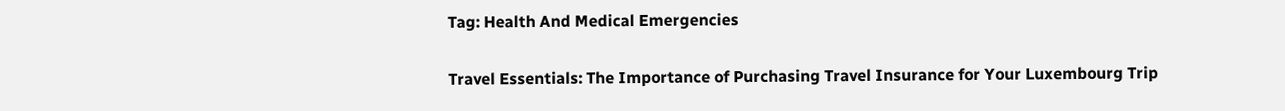Tag: Health And Medical Emergencies

Travel Essentials: The Importance of Purchasing Travel Insurance for Your Luxembourg Trip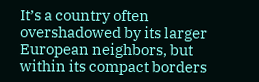It’s a country often overshadowed by its larger European neighbors, but within its compact borders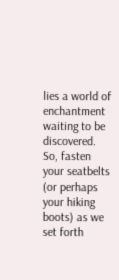lies a world of enchantment waiting to be discovered. So, fasten your seatbelts (or perhaps your hiking boots) as we set forth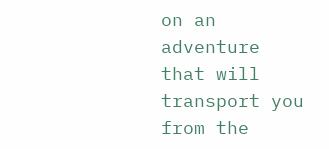on an adventure that will transport you from the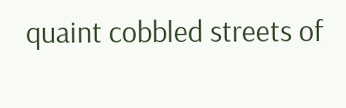quaint cobbled streets of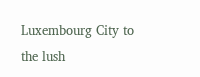Luxembourg City to the lush